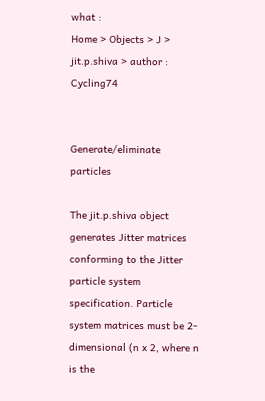what :
Home > Objects > J > jit.p.shiva > author : Cycling74


Generate/eliminate particles

The jit.p.shiva object generates Jitter matrices conforming to the Jitter particle system specification. Particle system matrices must be 2-dimensional (n x 2, where n is the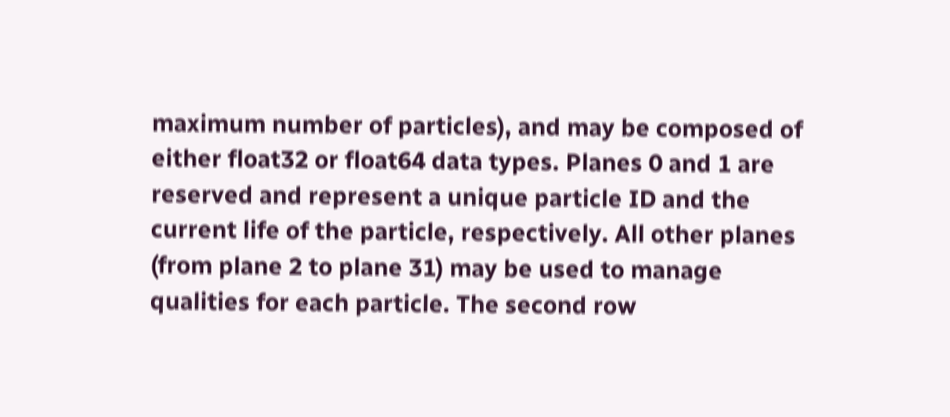maximum number of particles), and may be composed of either float32 or float64 data types. Planes 0 and 1 are reserved and represent a unique particle ID and the current life of the particle, respectively. All other planes (from plane 2 to plane 31) may be used to manage qualities for each particle. The second row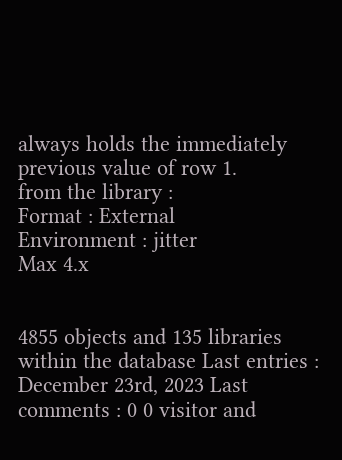always holds the immediately previous value of row 1.
from the library :
Format : External
Environment : jitter
Max 4.x


4855 objects and 135 libraries within the database Last entries : December 23rd, 2023 Last comments : 0 0 visitor and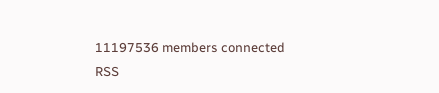11197536 members connected RSS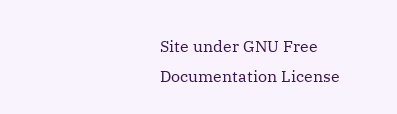Site under GNU Free Documentation License